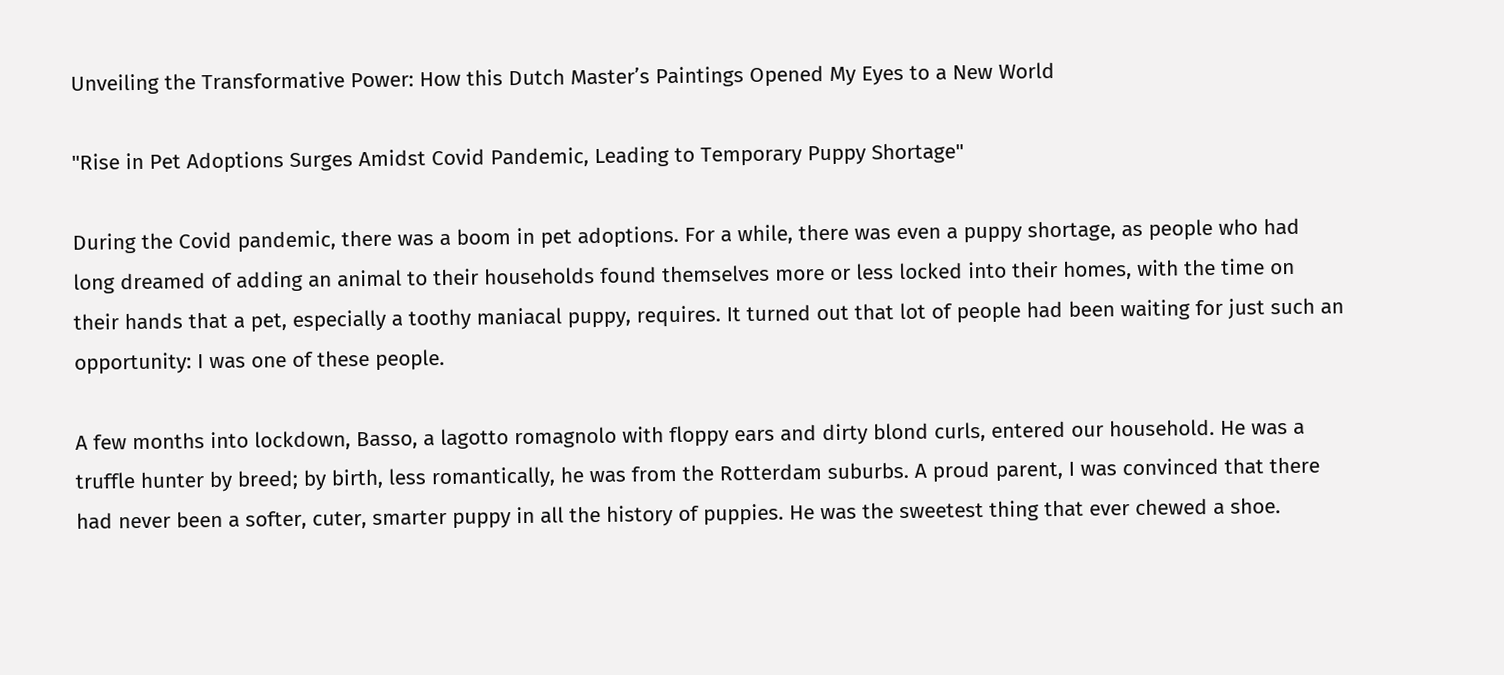Unveiling the Transformative Power: How this Dutch Master’s Paintings Opened My Eyes to a New World

"Rise in Pet Adoptions Surges Amidst Covid Pandemic, Leading to Temporary Puppy Shortage"

During the Covid pandemic, there was a boom in pet adoptions. For a while, there was even a puppy shortage, as people who had long dreamed of adding an animal to their households found themselves more or less locked into their homes, with the time on their hands that a pet, especially a toothy maniacal puppy, requires. It turned out that lot of people had been waiting for just such an opportunity: I was one of these people.

A few months into lockdown, Basso, a lagotto romagnolo with floppy ears and dirty blond curls, entered our household. He was a truffle hunter by breed; by birth, less romantically, he was from the Rotterdam suburbs. A proud parent, I was convinced that there had never been a softer, cuter, smarter puppy in all the history of puppies. He was the sweetest thing that ever chewed a shoe.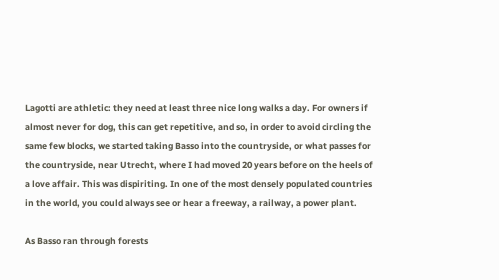Lagotti are athletic: they need at least three nice long walks a day. For owners if almost never for dog, this can get repetitive, and so, in order to avoid circling the same few blocks, we started taking Basso into the countryside, or what passes for the countryside, near Utrecht, where I had moved 20 years before on the heels of a love affair. This was dispiriting. In one of the most densely populated countries in the world, you could always see or hear a freeway, a railway, a power plant.

As Basso ran through forests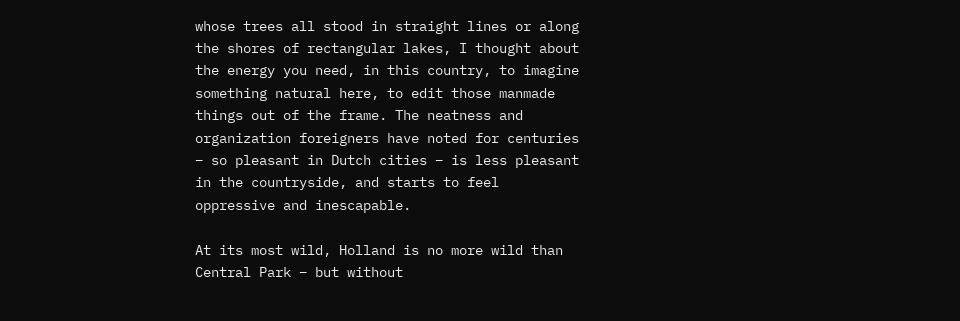whose trees all stood in straight lines or along the shores of rectangular lakes, I thought about the energy you need, in this country, to imagine something natural here, to edit those manmade things out of the frame. The neatness and organization foreigners have noted for centuries – so pleasant in Dutch cities – is less pleasant in the countryside, and starts to feel oppressive and inescapable.

At its most wild, Holland is no more wild than Central Park – but without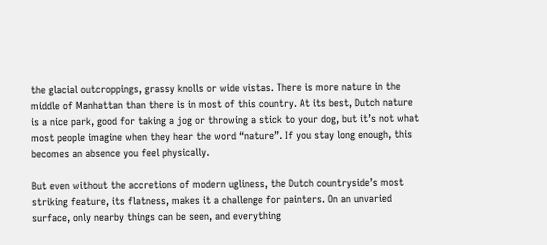the glacial outcroppings, grassy knolls or wide vistas. There is more nature in the middle of Manhattan than there is in most of this country. At its best, Dutch nature is a nice park, good for taking a jog or throwing a stick to your dog, but it’s not what most people imagine when they hear the word “nature”. If you stay long enough, this becomes an absence you feel physically.

But even without the accretions of modern ugliness, the Dutch countryside’s most striking feature, its flatness, makes it a challenge for painters. On an unvaried surface, only nearby things can be seen, and everything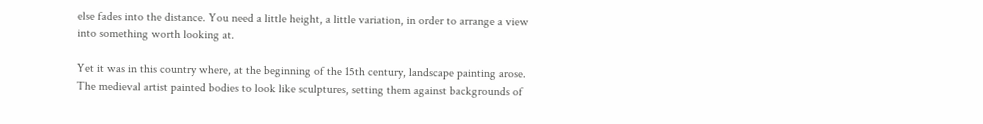else fades into the distance. You need a little height, a little variation, in order to arrange a view into something worth looking at.

Yet it was in this country where, at the beginning of the 15th century, landscape painting arose. The medieval artist painted bodies to look like sculptures, setting them against backgrounds of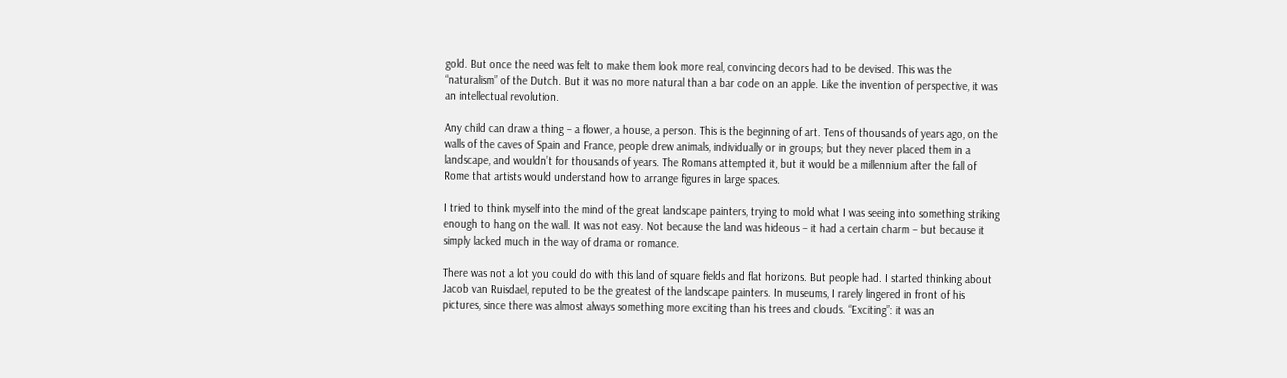gold. But once the need was felt to make them look more real, convincing decors had to be devised. This was the “naturalism” of the Dutch. But it was no more natural than a bar code on an apple. Like the invention of perspective, it was an intellectual revolution.

Any child can draw a thing – a flower, a house, a person. This is the beginning of art. Tens of thousands of years ago, on the walls of the caves of Spain and France, people drew animals, individually or in groups; but they never placed them in a landscape, and wouldn’t for thousands of years. The Romans attempted it, but it would be a millennium after the fall of Rome that artists would understand how to arrange figures in large spaces.

I tried to think myself into the mind of the great landscape painters, trying to mold what I was seeing into something striking enough to hang on the wall. It was not easy. Not because the land was hideous – it had a certain charm – but because it simply lacked much in the way of drama or romance.

There was not a lot you could do with this land of square fields and flat horizons. But people had. I started thinking about Jacob van Ruisdael, reputed to be the greatest of the landscape painters. In museums, I rarely lingered in front of his pictures, since there was almost always something more exciting than his trees and clouds. “Exciting”: it was an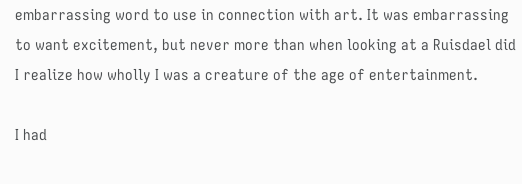embarrassing word to use in connection with art. It was embarrassing to want excitement, but never more than when looking at a Ruisdael did I realize how wholly I was a creature of the age of entertainment.

I had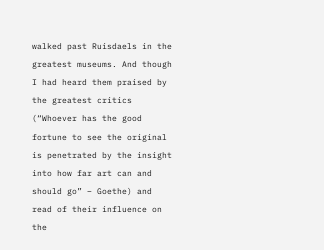walked past Ruisdaels in the greatest museums. And though I had heard them praised by the greatest critics (“Whoever has the good fortune to see the original is penetrated by the insight into how far art can and should go” – Goethe) and read of their influence on the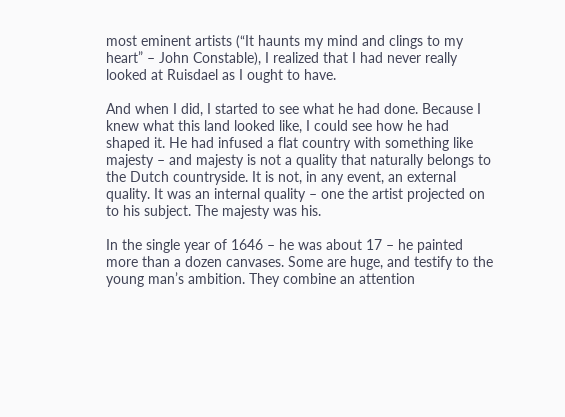most eminent artists (“It haunts my mind and clings to my heart” – John Constable), I realized that I had never really looked at Ruisdael as I ought to have.

And when I did, I started to see what he had done. Because I knew what this land looked like, I could see how he had shaped it. He had infused a flat country with something like majesty – and majesty is not a quality that naturally belongs to the Dutch countryside. It is not, in any event, an external quality. It was an internal quality – one the artist projected on to his subject. The majesty was his.

In the single year of 1646 – he was about 17 – he painted more than a dozen canvases. Some are huge, and testify to the young man’s ambition. They combine an attention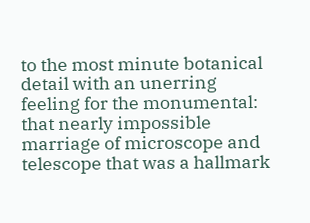to the most minute botanical detail with an unerring feeling for the monumental: that nearly impossible marriage of microscope and telescope that was a hallmark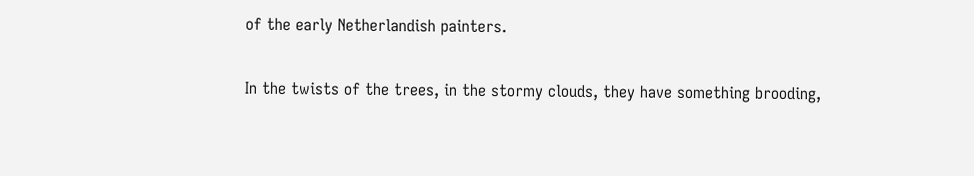of the early Netherlandish painters.

In the twists of the trees, in the stormy clouds, they have something brooding,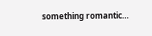something romantic…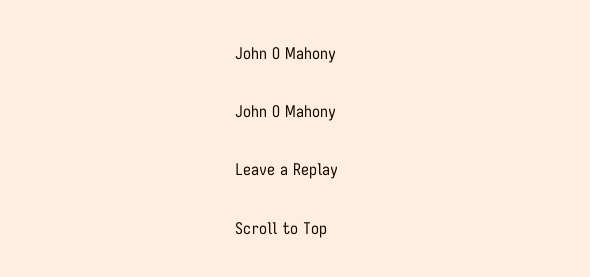John O Mahony

John O Mahony

Leave a Replay

Scroll to Top